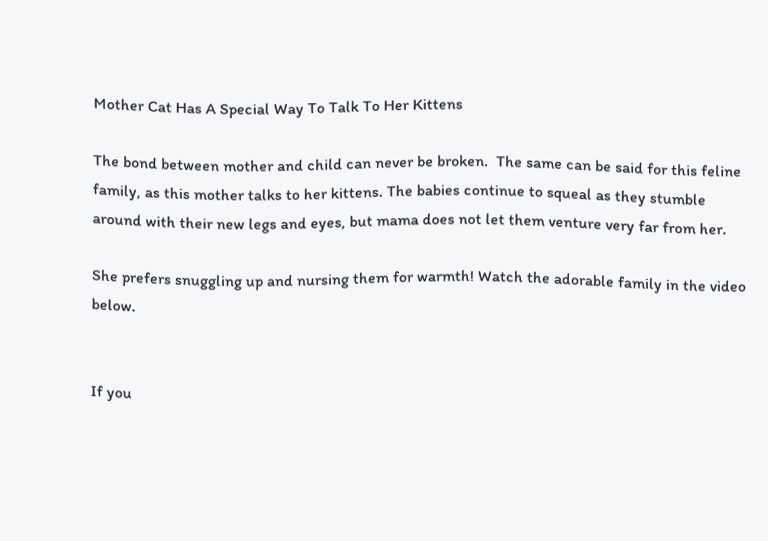Mother Cat Has A Special Way To Talk To Her Kittens

The bond between mother and child can never be broken.  The same can be said for this feline family, as this mother talks to her kittens. The babies continue to squeal as they stumble around with their new legs and eyes, but mama does not let them venture very far from her.

She prefers snuggling up and nursing them for warmth! Watch the adorable family in the video below.


If you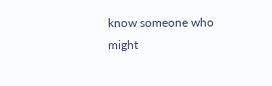know someone who might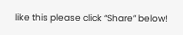like this please click “Share” below!